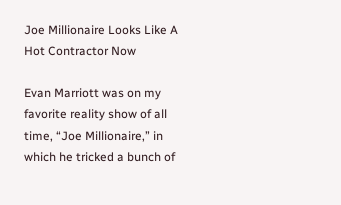Joe Millionaire Looks Like A Hot Contractor Now

Evan Marriott was on my favorite reality show of all time, “Joe Millionaire,” in which he tricked a bunch of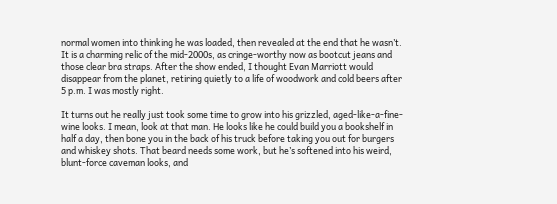normal women into thinking he was loaded, then revealed at the end that he wasn’t. It is a charming relic of the mid-2000s, as cringe-worthy now as bootcut jeans and those clear bra straps. After the show ended, I thought Evan Marriott would disappear from the planet, retiring quietly to a life of woodwork and cold beers after 5 p.m. I was mostly right.

It turns out he really just took some time to grow into his grizzled, aged-like-a-fine-wine looks. I mean, look at that man. He looks like he could build you a bookshelf in half a day, then bone you in the back of his truck before taking you out for burgers and whiskey shots. That beard needs some work, but he’s softened into his weird, blunt-force caveman looks, and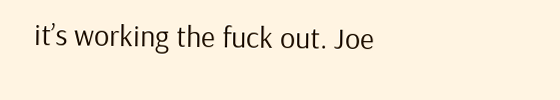it’s working the fuck out. Joe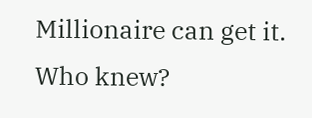Millionaire can get it. Who knew?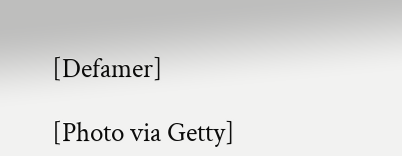[Defamer]

[Photo via Getty]